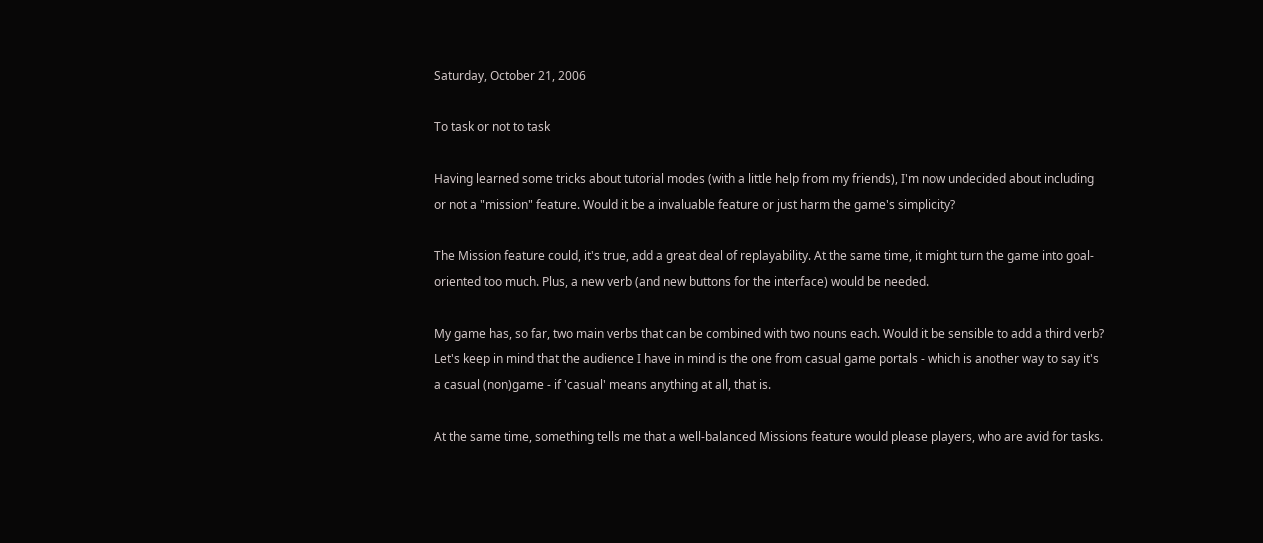Saturday, October 21, 2006

To task or not to task

Having learned some tricks about tutorial modes (with a little help from my friends), I'm now undecided about including or not a "mission" feature. Would it be a invaluable feature or just harm the game's simplicity?

The Mission feature could, it's true, add a great deal of replayability. At the same time, it might turn the game into goal-oriented too much. Plus, a new verb (and new buttons for the interface) would be needed.

My game has, so far, two main verbs that can be combined with two nouns each. Would it be sensible to add a third verb? Let's keep in mind that the audience I have in mind is the one from casual game portals - which is another way to say it's a casual (non)game - if 'casual' means anything at all, that is.

At the same time, something tells me that a well-balanced Missions feature would please players, who are avid for tasks.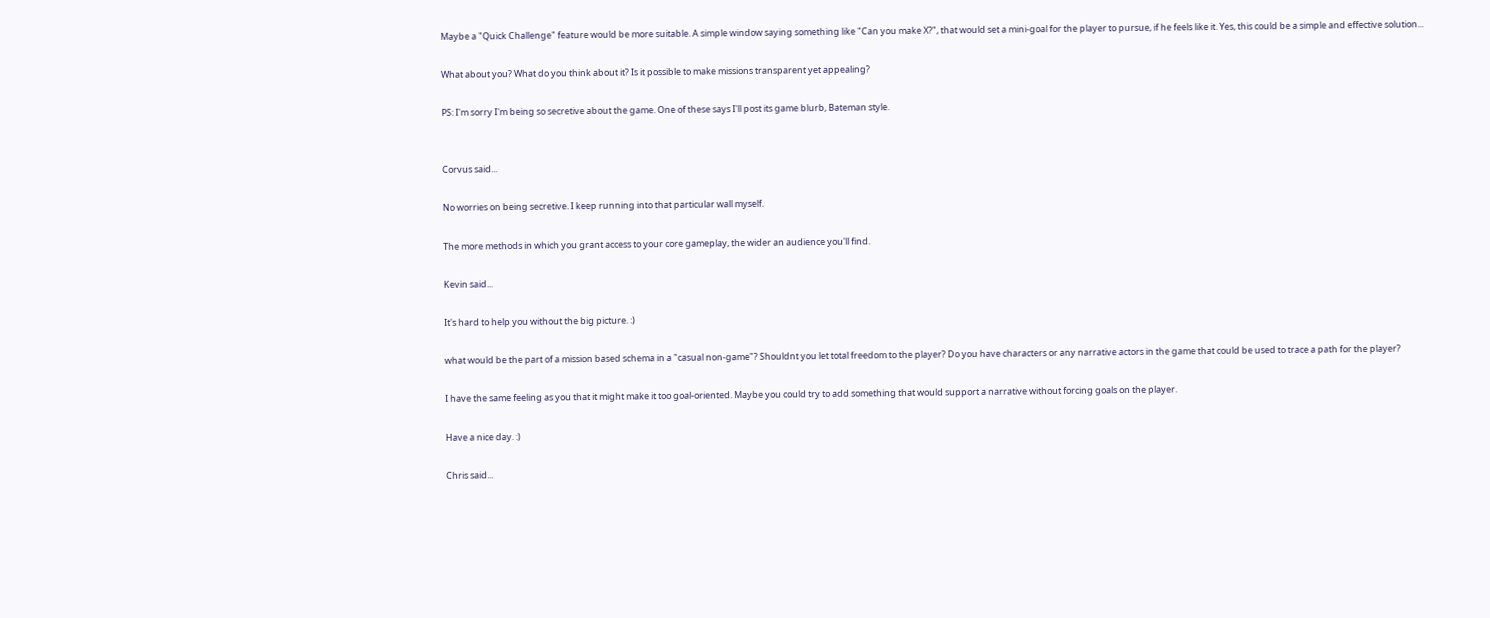Maybe a "Quick Challenge" feature would be more suitable. A simple window saying something like "Can you make X?", that would set a mini-goal for the player to pursue, if he feels like it. Yes, this could be a simple and effective solution...

What about you? What do you think about it? Is it possible to make missions transparent yet appealing?

PS: I'm sorry I'm being so secretive about the game. One of these says I'll post its game blurb, Bateman style.


Corvus said...

No worries on being secretive. I keep running into that particular wall myself.

The more methods in which you grant access to your core gameplay, the wider an audience you'll find.

Kevin said...

It's hard to help you without the big picture. :)

what would be the part of a mission based schema in a "casual non-game"? Shouldnt you let total freedom to the player? Do you have characters or any narrative actors in the game that could be used to trace a path for the player?

I have the same feeling as you that it might make it too goal-oriented. Maybe you could try to add something that would support a narrative without forcing goals on the player.

Have a nice day. :)

Chris said...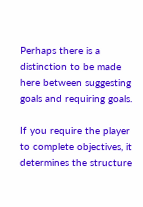Perhaps there is a distinction to be made here between suggesting goals and requiring goals.

If you require the player to complete objectives, it determines the structure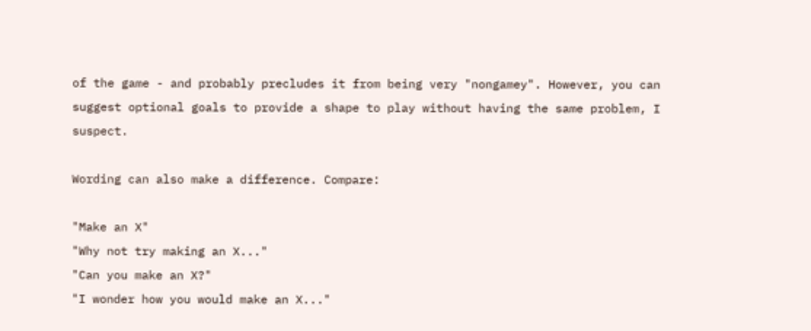of the game - and probably precludes it from being very "nongamey". However, you can suggest optional goals to provide a shape to play without having the same problem, I suspect.

Wording can also make a difference. Compare:

"Make an X"
"Why not try making an X..."
"Can you make an X?"
"I wonder how you would make an X..."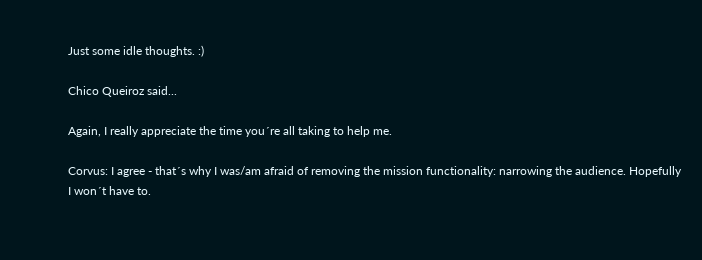Just some idle thoughts. :)

Chico Queiroz said...

Again, I really appreciate the time you´re all taking to help me.

Corvus: I agree - that´s why I was/am afraid of removing the mission functionality: narrowing the audience. Hopefully I won´t have to.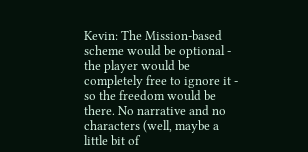Kevin: The Mission-based scheme would be optional - the player would be completely free to ignore it - so the freedom would be there. No narrative and no characters (well, maybe a little bit of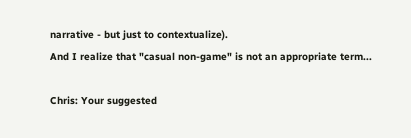narrative - but just to contextualize).
And I realize that "casual non-game" is not an appropriate term...

Chris: Your suggested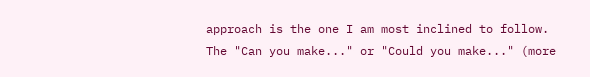approach is the one I am most inclined to follow. The "Can you make..." or "Could you make..." (more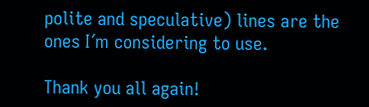polite and speculative) lines are the ones I´m considering to use.

Thank you all again!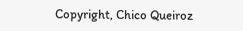Copyright, Chico Queiroz